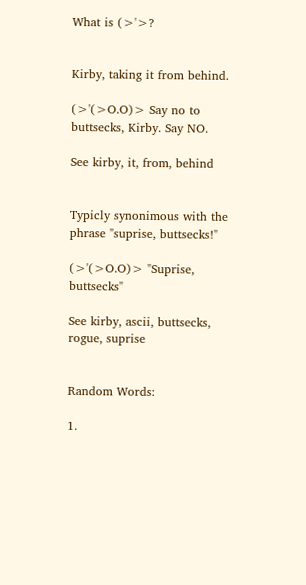What is (>'>?


Kirby, taking it from behind.

(>'(>O.O)> Say no to buttsecks, Kirby. Say NO.

See kirby, it, from, behind


Typicly synonimous with the phrase "suprise, buttsecks!"

(>'(>O.O)> "Suprise, buttsecks"

See kirby, ascii, buttsecks, rogue, suprise


Random Words:

1.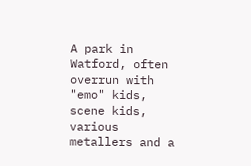A park in Watford, often overrun with "emo" kids, scene kids, various metallers and a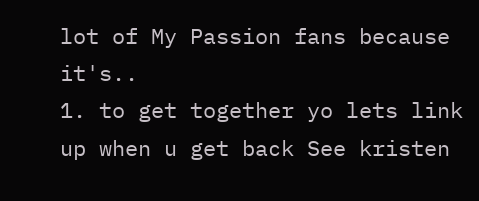lot of My Passion fans because it's..
1. to get together yo lets link up when u get back See kristen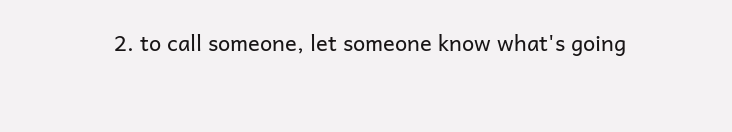2. to call someone, let someone know what's going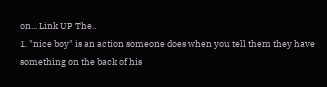on... Link UP The..
1. "nice boy" is an action someone does when you tell them they have something on the back of his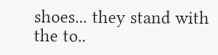shoes... they stand with the to..